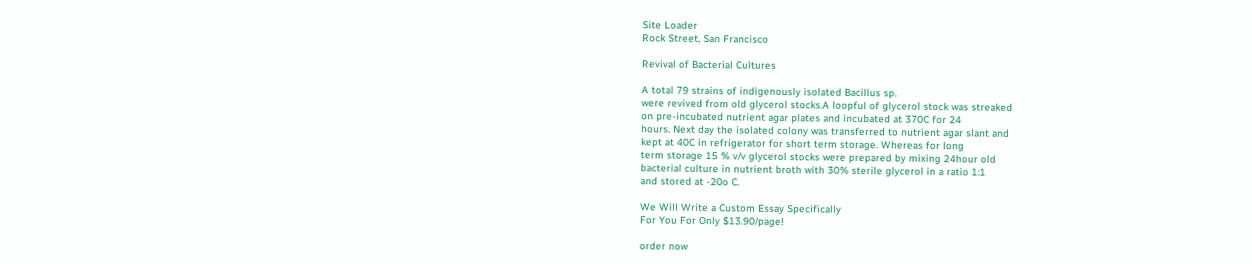Site Loader
Rock Street, San Francisco

Revival of Bacterial Cultures

A total 79 strains of indigenously isolated Bacillus sp.
were revived from old glycerol stocks.A loopful of glycerol stock was streaked
on pre-incubated nutrient agar plates and incubated at 370C for 24
hours. Next day the isolated colony was transferred to nutrient agar slant and
kept at 40C in refrigerator for short term storage. Whereas for long
term storage 15 % v/v glycerol stocks were prepared by mixing 24hour old
bacterial culture in nutrient broth with 30% sterile glycerol in a ratio 1:1
and stored at -20o C.

We Will Write a Custom Essay Specifically
For You For Only $13.90/page!

order now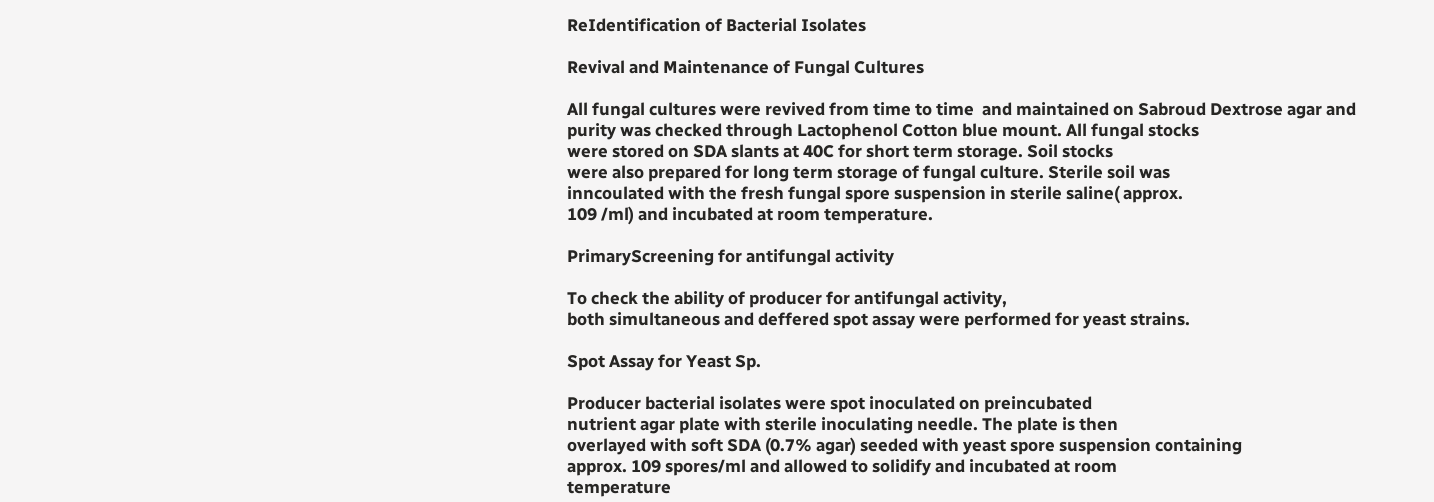ReIdentification of Bacterial Isolates

Revival and Maintenance of Fungal Cultures

All fungal cultures were revived from time to time  and maintained on Sabroud Dextrose agar and
purity was checked through Lactophenol Cotton blue mount. All fungal stocks
were stored on SDA slants at 40C for short term storage. Soil stocks
were also prepared for long term storage of fungal culture. Sterile soil was
inncoulated with the fresh fungal spore suspension in sterile saline( approx.
109 /ml) and incubated at room temperature.

PrimaryScreening for antifungal activity

To check the ability of producer for antifungal activity,
both simultaneous and deffered spot assay were performed for yeast strains.

Spot Assay for Yeast Sp.

Producer bacterial isolates were spot inoculated on preincubated
nutrient agar plate with sterile inoculating needle. The plate is then
overlayed with soft SDA (0.7% agar) seeded with yeast spore suspension containing
approx. 109 spores/ml and allowed to solidify and incubated at room
temperature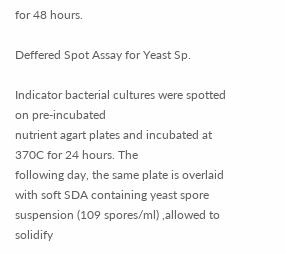for 48 hours.

Deffered Spot Assay for Yeast Sp.

Indicator bacterial cultures were spotted on pre-incubated
nutrient agart plates and incubated at 370C for 24 hours. The
following day, the same plate is overlaid with soft SDA containing yeast spore
suspension (109 spores/ml) ,allowed to solidify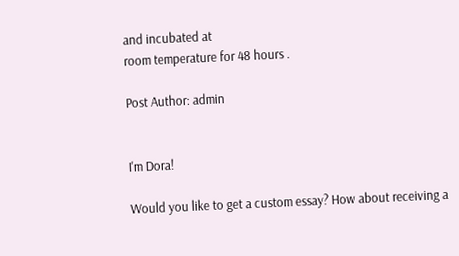and incubated at
room temperature for 48 hours .

Post Author: admin


I'm Dora!

Would you like to get a custom essay? How about receiving a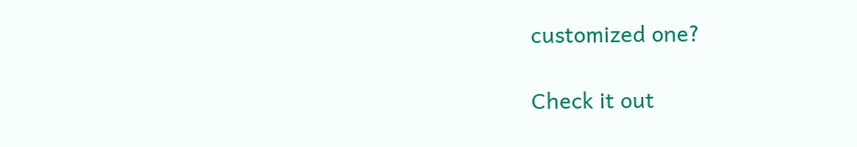customized one?

Check it out